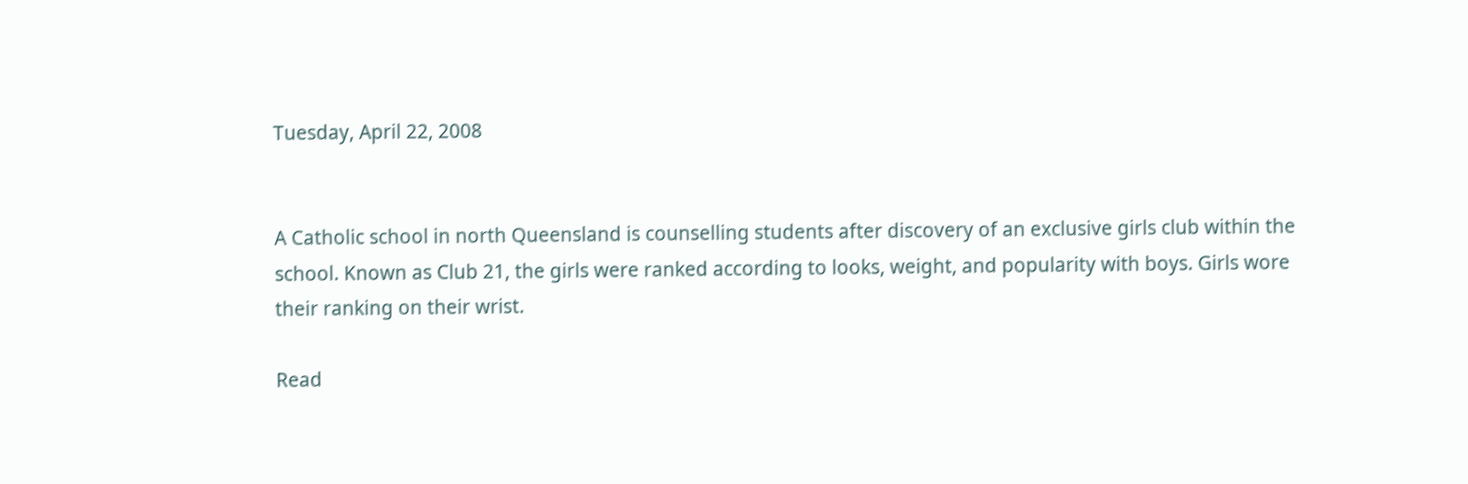Tuesday, April 22, 2008


A Catholic school in north Queensland is counselling students after discovery of an exclusive girls club within the school. Known as Club 21, the girls were ranked according to looks, weight, and popularity with boys. Girls wore their ranking on their wrist.

Read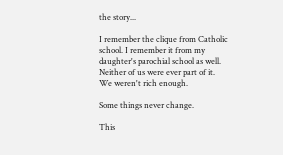the story...

I remember the clique from Catholic school. I remember it from my daughter's parochial school as well. Neither of us were ever part of it. We weren't rich enough.

Some things never change.

This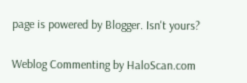page is powered by Blogger. Isn't yours?

Weblog Commenting by HaloScan.com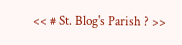<< # St. Blog's Parish ? >>